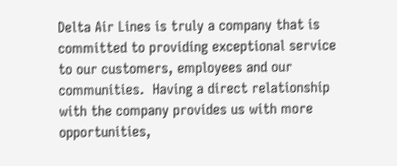Delta Air Lines is truly a company that is committed to providing exceptional service to our customers, employees and our communities.  Having a direct relationship with the company provides us with more opportunities,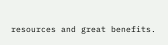resources and great benefits.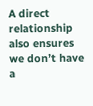A direct relationship also ensures we don’t have a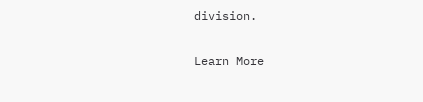division.

Learn More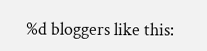%d bloggers like this: